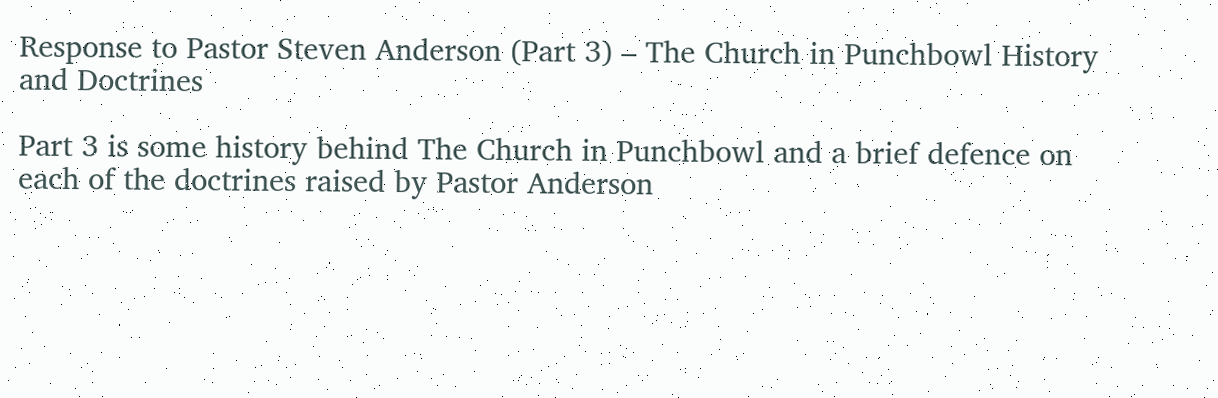Response to Pastor Steven Anderson (Part 3) – The Church in Punchbowl History and Doctrines

Part 3 is some history behind The Church in Punchbowl and a brief defence on each of the doctrines raised by Pastor Anderson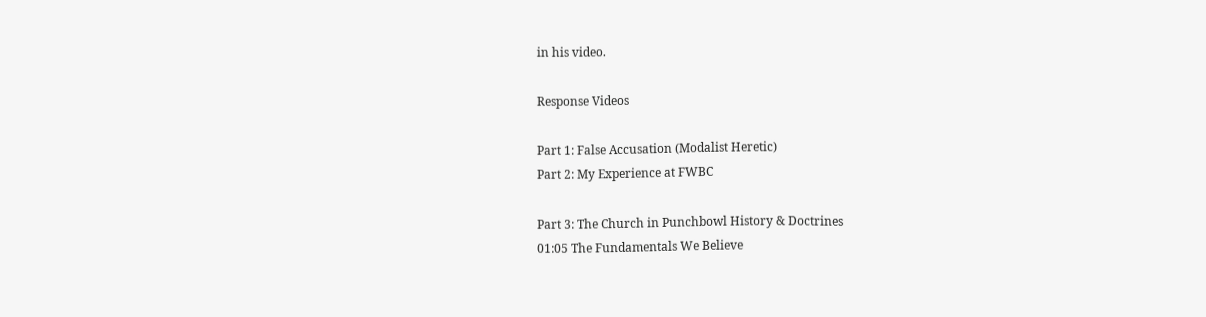in his video.

Response Videos

Part 1: False Accusation (Modalist Heretic)
Part 2: My Experience at FWBC

Part 3: The Church in Punchbowl History & Doctrines
01:05 The Fundamentals We Believe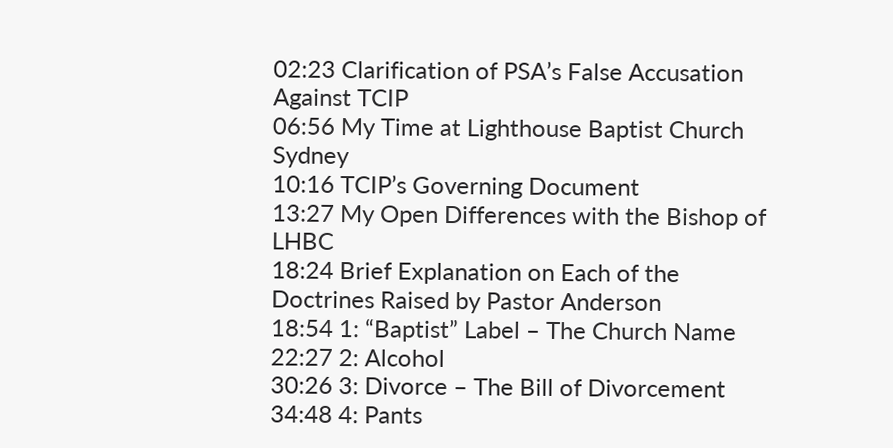02:23 Clarification of PSA’s False Accusation Against TCIP
06:56 My Time at Lighthouse Baptist Church Sydney
10:16 TCIP’s Governing Document
13:27 My Open Differences with the Bishop of LHBC
18:24 Brief Explanation on Each of the Doctrines Raised by Pastor Anderson
18:54 1: “Baptist” Label – The Church Name
22:27 2: Alcohol
30:26 3: Divorce – The Bill of Divorcement
34:48 4: Pants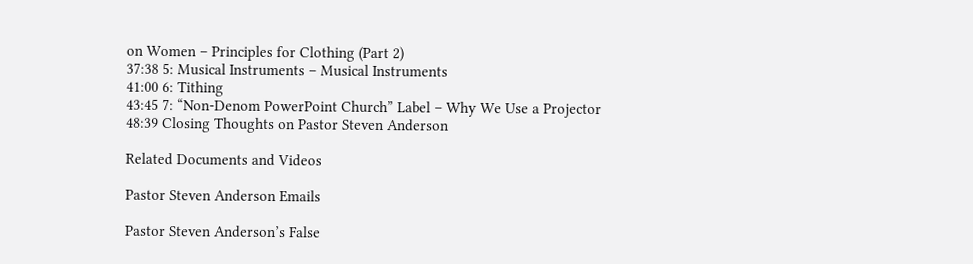on Women – Principles for Clothing (Part 2)
37:38 5: Musical Instruments – Musical Instruments
41:00 6: Tithing
43:45 7: “Non-Denom PowerPoint Church” Label – Why We Use a Projector
48:39 Closing Thoughts on Pastor Steven Anderson

Related Documents and Videos

Pastor Steven Anderson Emails

Pastor Steven Anderson’s False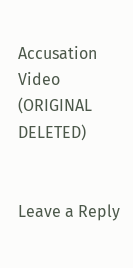Accusation Video (ORIGINAL DELETED)


Leave a Reply